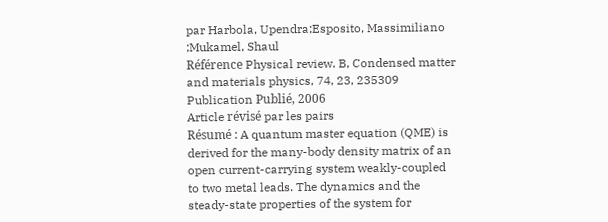par Harbola, Upendra;Esposito, Massimiliano ;Mukamel, Shaul
Référence Physical review. B, Condensed matter and materials physics, 74, 23, 235309
Publication Publié, 2006
Article révisé par les pairs
Résumé : A quantum master equation (QME) is derived for the many-body density matrix of an open current-carrying system weakly-coupled to two metal leads. The dynamics and the steady-state properties of the system for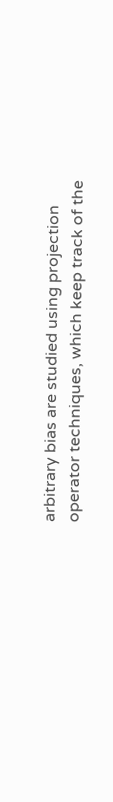arbitrary bias are studied using projection operator techniques, which keep track of the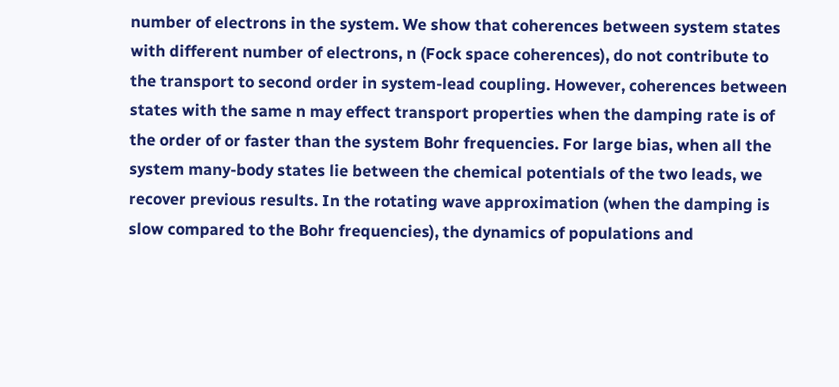number of electrons in the system. We show that coherences between system states with different number of electrons, n (Fock space coherences), do not contribute to the transport to second order in system-lead coupling. However, coherences between states with the same n may effect transport properties when the damping rate is of the order of or faster than the system Bohr frequencies. For large bias, when all the system many-body states lie between the chemical potentials of the two leads, we recover previous results. In the rotating wave approximation (when the damping is slow compared to the Bohr frequencies), the dynamics of populations and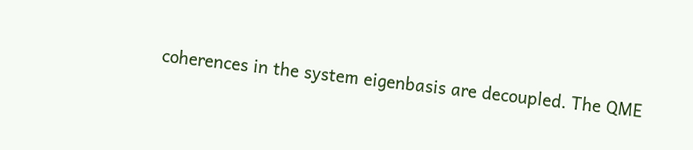coherences in the system eigenbasis are decoupled. The QME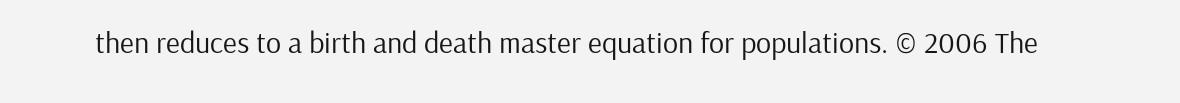then reduces to a birth and death master equation for populations. © 2006 The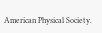American Physical Society.